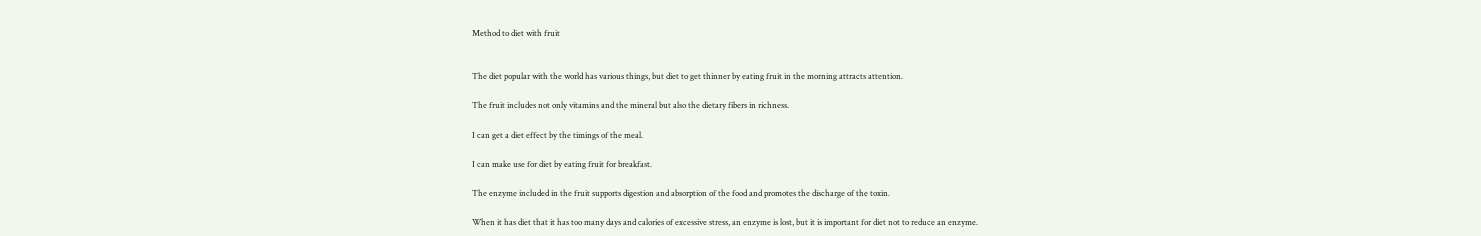Method to diet with fruit


The diet popular with the world has various things, but diet to get thinner by eating fruit in the morning attracts attention.

The fruit includes not only vitamins and the mineral but also the dietary fibers in richness.

I can get a diet effect by the timings of the meal.

I can make use for diet by eating fruit for breakfast.

The enzyme included in the fruit supports digestion and absorption of the food and promotes the discharge of the toxin.

When it has diet that it has too many days and calories of excessive stress, an enzyme is lost, but it is important for diet not to reduce an enzyme.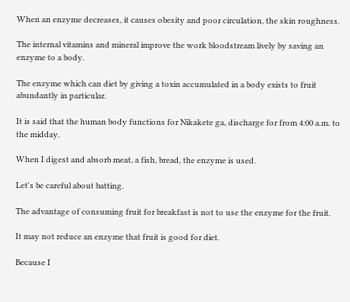When an enzyme decreases, it causes obesity and poor circulation, the skin roughness.

The internal vitamins and mineral improve the work bloodstream lively by saving an enzyme to a body.

The enzyme which can diet by giving a toxin accumulated in a body exists to fruit abundantly in particular.

It is said that the human body functions for Nikakete ga, discharge for from 4:00 a.m. to the midday.

When I digest and absorb meat, a fish, bread, the enzyme is used.

Let's be careful about batting.

The advantage of consuming fruit for breakfast is not to use the enzyme for the fruit.

It may not reduce an enzyme that fruit is good for diet.

Because I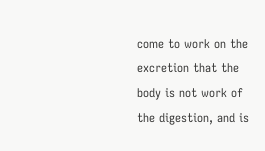come to work on the excretion that the body is not work of the digestion, and is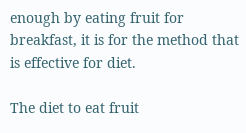enough by eating fruit for breakfast, it is for the method that is effective for diet.

The diet to eat fruit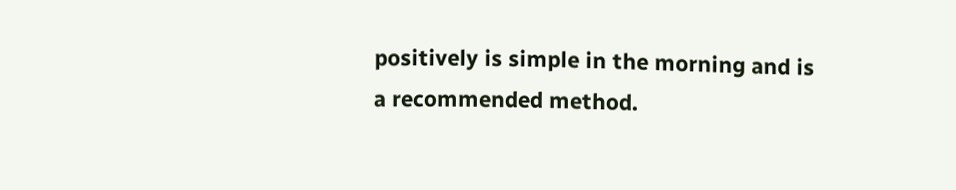positively is simple in the morning and is a recommended method.